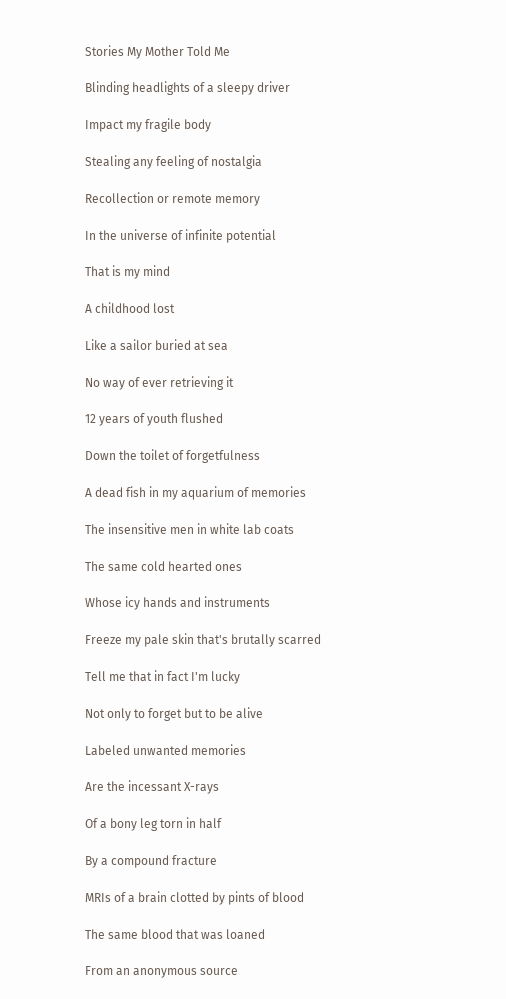Stories My Mother Told Me

Blinding headlights of a sleepy driver

Impact my fragile body

Stealing any feeling of nostalgia

Recollection or remote memory

In the universe of infinite potential

That is my mind

A childhood lost

Like a sailor buried at sea

No way of ever retrieving it

12 years of youth flushed

Down the toilet of forgetfulness

A dead fish in my aquarium of memories

The insensitive men in white lab coats

The same cold hearted ones

Whose icy hands and instruments

Freeze my pale skin that's brutally scarred

Tell me that in fact I'm lucky

Not only to forget but to be alive

Labeled unwanted memories

Are the incessant X-rays

Of a bony leg torn in half

By a compound fracture

MRIs of a brain clotted by pints of blood

The same blood that was loaned

From an anonymous source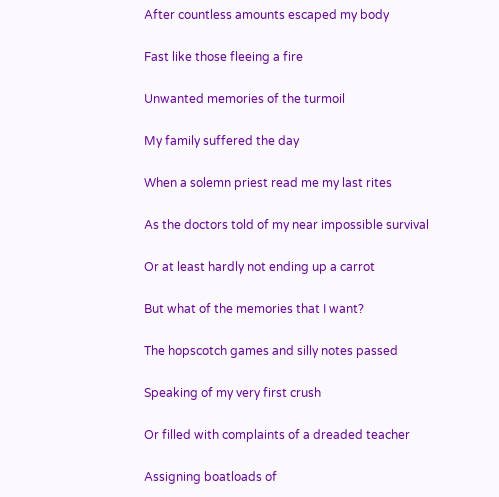After countless amounts escaped my body

Fast like those fleeing a fire

Unwanted memories of the turmoil

My family suffered the day

When a solemn priest read me my last rites

As the doctors told of my near impossible survival

Or at least hardly not ending up a carrot

But what of the memories that I want?

The hopscotch games and silly notes passed

Speaking of my very first crush

Or filled with complaints of a dreaded teacher

Assigning boatloads of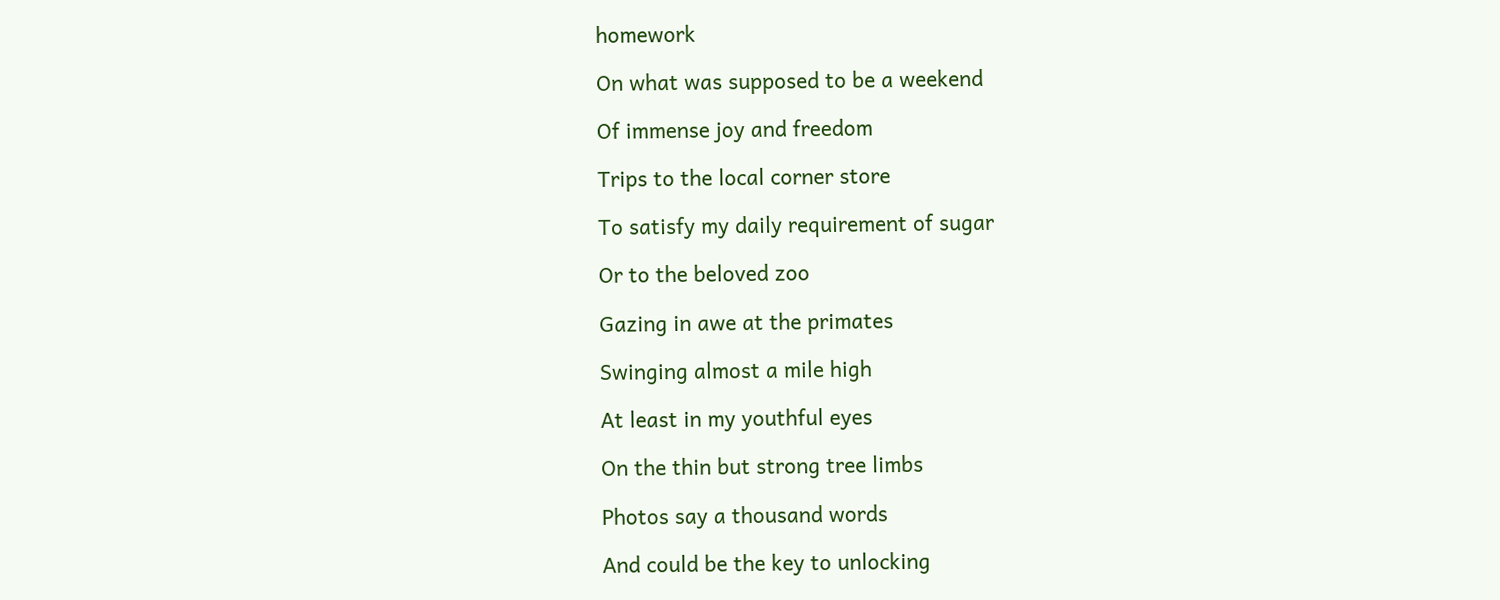homework

On what was supposed to be a weekend

Of immense joy and freedom

Trips to the local corner store

To satisfy my daily requirement of sugar

Or to the beloved zoo

Gazing in awe at the primates

Swinging almost a mile high

At least in my youthful eyes

On the thin but strong tree limbs

Photos say a thousand words

And could be the key to unlocking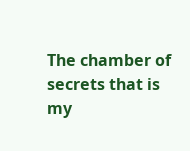The chamber of secrets that is my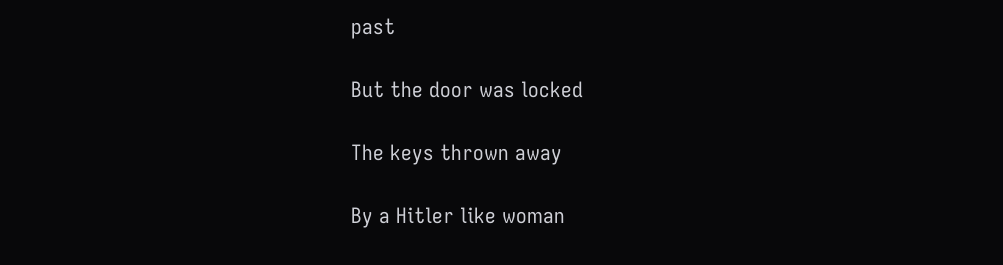past

But the door was locked

The keys thrown away

By a Hitler like woman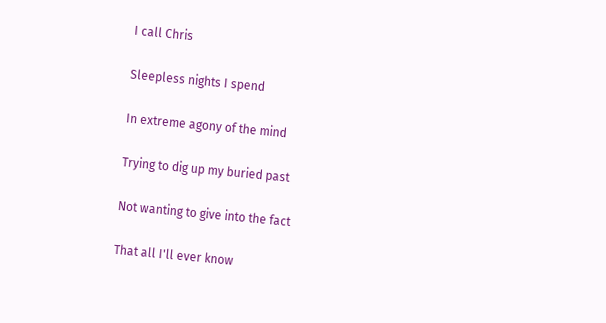I call Chris

Sleepless nights I spend

In extreme agony of the mind

Trying to dig up my buried past

Not wanting to give into the fact

That all I'll ever know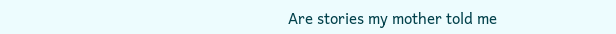Are stories my mother told me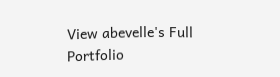View abevelle's Full Portfolio